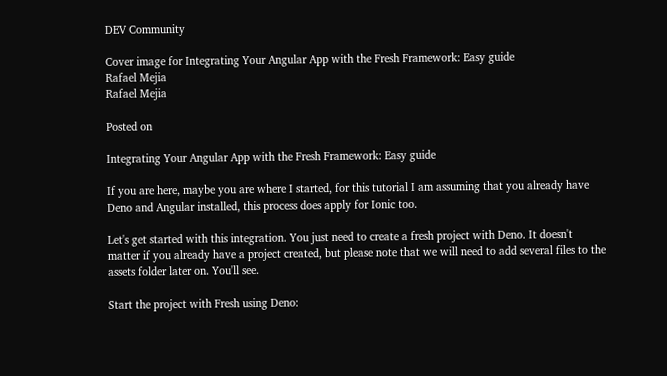DEV Community

Cover image for Integrating Your Angular App with the Fresh Framework: Easy guide
Rafael Mejia
Rafael Mejia

Posted on

Integrating Your Angular App with the Fresh Framework: Easy guide

If you are here, maybe you are where I started, for this tutorial I am assuming that you already have Deno and Angular installed, this process does apply for Ionic too.

Let's get started with this integration. You just need to create a fresh project with Deno. It doesn't matter if you already have a project created, but please note that we will need to add several files to the assets folder later on. You'll see.

Start the project with Fresh using Deno: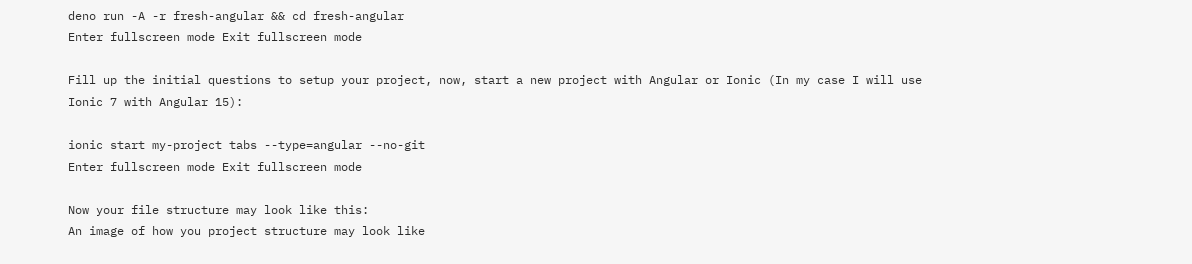deno run -A -r fresh-angular && cd fresh-angular
Enter fullscreen mode Exit fullscreen mode

Fill up the initial questions to setup your project, now, start a new project with Angular or Ionic (In my case I will use Ionic 7 with Angular 15):

ionic start my-project tabs --type=angular --no-git
Enter fullscreen mode Exit fullscreen mode

Now your file structure may look like this:
An image of how you project structure may look like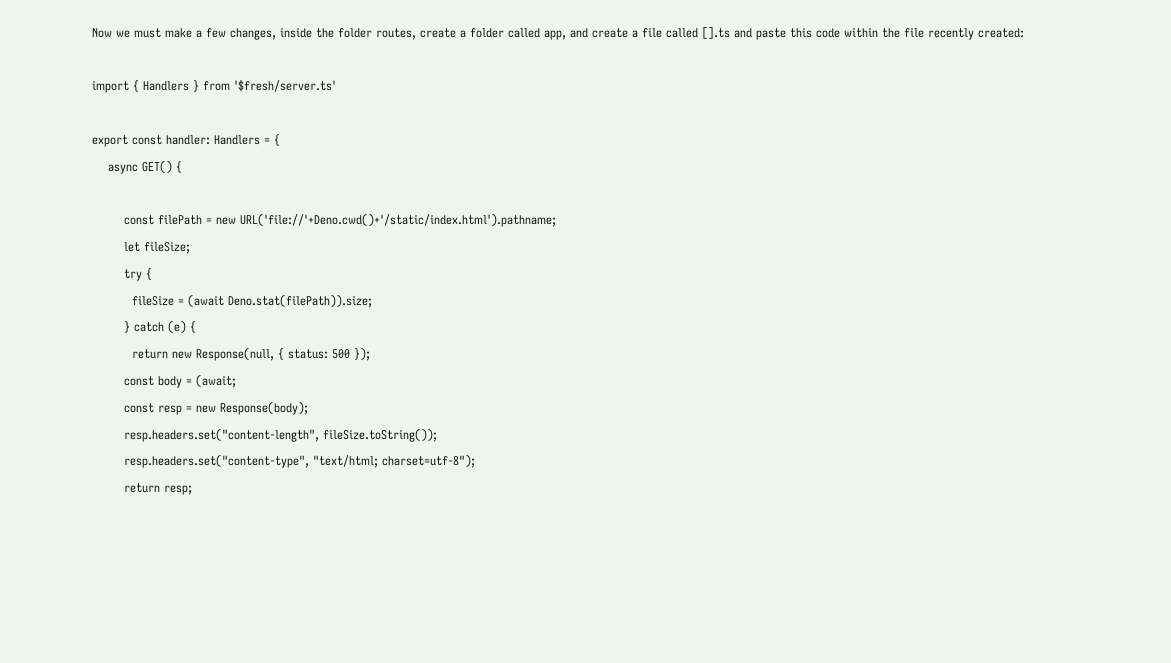Now we must make a few changes, inside the folder routes, create a folder called app, and create a file called [].ts and paste this code within the file recently created:

import { Handlers } from '$fresh/server.ts'

export const handler: Handlers = {
    async GET() {

        const filePath = new URL('file://'+Deno.cwd()+'/static/index.html').pathname;
        let fileSize;
        try {
          fileSize = (await Deno.stat(filePath)).size;
        } catch (e) {
          return new Response(null, { status: 500 });
        const body = (await;
        const resp = new Response(body);
        resp.headers.set("content-length", fileSize.toString());
        resp.headers.set("content-type", "text/html; charset=utf-8");
        return resp;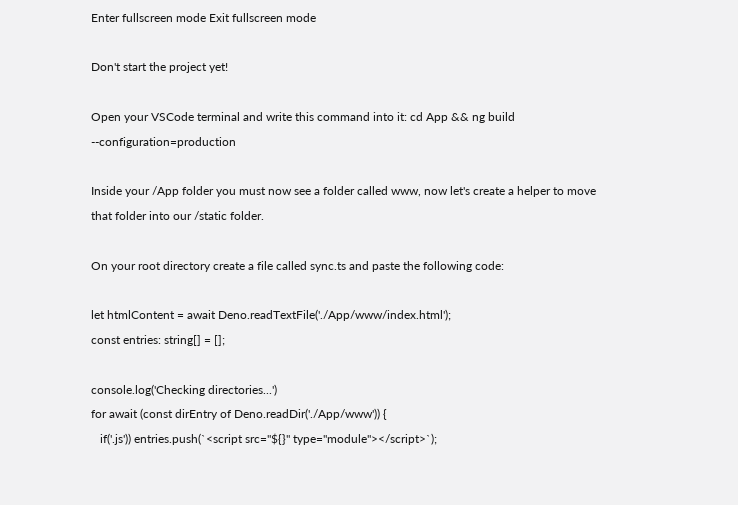Enter fullscreen mode Exit fullscreen mode

Don't start the project yet!

Open your VSCode terminal and write this command into it: cd App && ng build --configuration=production

Inside your /App folder you must now see a folder called www, now let's create a helper to move that folder into our /static folder.

On your root directory create a file called sync.ts and paste the following code:

let htmlContent = await Deno.readTextFile('./App/www/index.html');
const entries: string[] = [];

console.log('Checking directories...')
for await (const dirEntry of Deno.readDir('./App/www')) {
   if('.js')) entries.push(`<script src="${}" type="module"></script>`);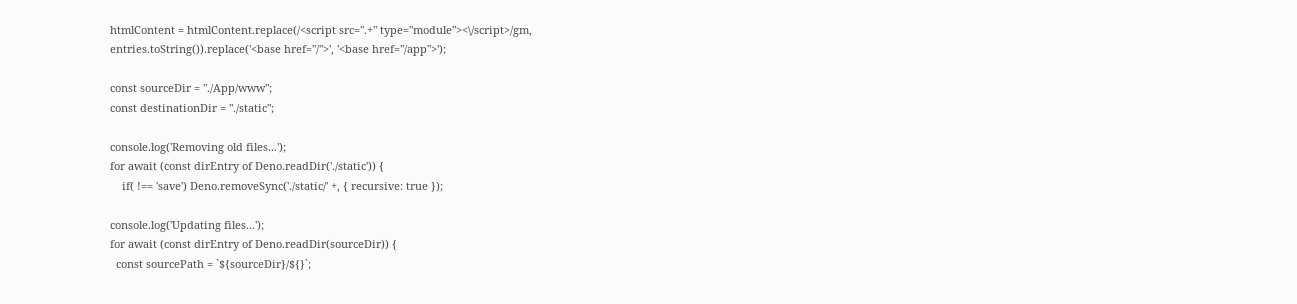htmlContent = htmlContent.replace(/<script src=".+" type="module"><\/script>/gm, entries.toString()).replace('<base href="/">', '<base href="/app">');

const sourceDir = "./App/www";
const destinationDir = "./static";

console.log('Removing old files...');
for await (const dirEntry of Deno.readDir('./static')) {
    if( !== 'save') Deno.removeSync('./static/' +, { recursive: true });

console.log('Updating files...');
for await (const dirEntry of Deno.readDir(sourceDir)) {
  const sourcePath = `${sourceDir}/${}`;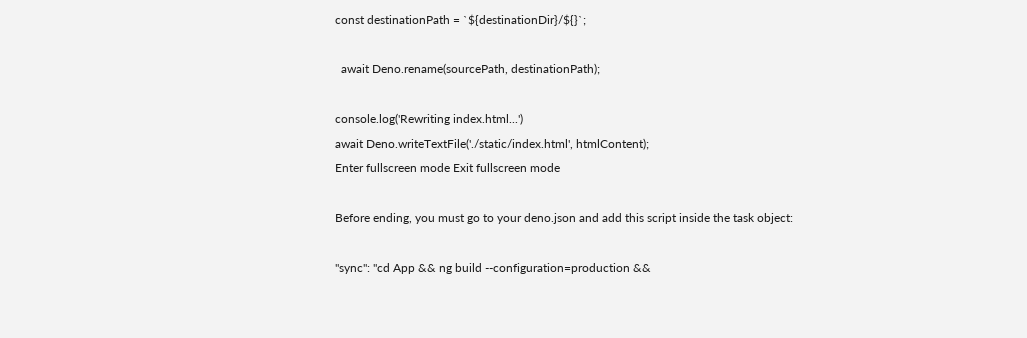const destinationPath = `${destinationDir}/${}`;

  await Deno.rename(sourcePath, destinationPath);

console.log('Rewriting index.html...')
await Deno.writeTextFile('./static/index.html', htmlContent);
Enter fullscreen mode Exit fullscreen mode

Before ending, you must go to your deno.json and add this script inside the task object:

"sync": "cd App && ng build --configuration=production &&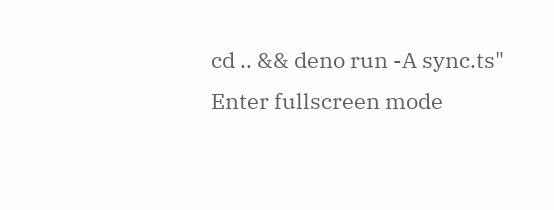cd .. && deno run -A sync.ts"
Enter fullscreen mode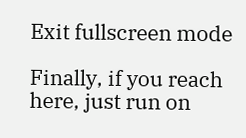Exit fullscreen mode

Finally, if you reach here, just run on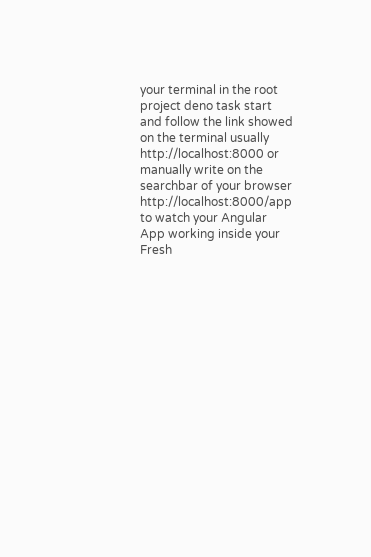your terminal in the root project deno task start and follow the link showed on the terminal usually http://localhost:8000 or manually write on the searchbar of your browser http://localhost:8000/app to watch your Angular App working inside your Fresh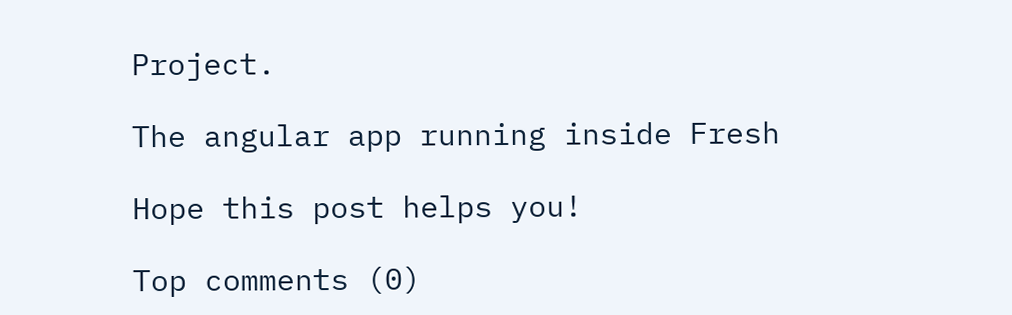Project.

The angular app running inside Fresh

Hope this post helps you!

Top comments (0)